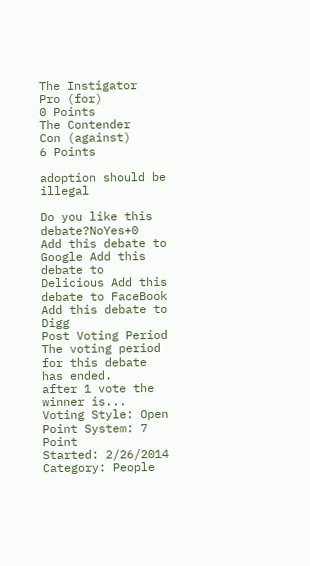The Instigator
Pro (for)
0 Points
The Contender
Con (against)
6 Points

adoption should be illegal

Do you like this debate?NoYes+0
Add this debate to Google Add this debate to Delicious Add this debate to FaceBook Add this debate to Digg
Post Voting Period
The voting period for this debate has ended.
after 1 vote the winner is...
Voting Style: Open Point System: 7 Point
Started: 2/26/2014 Category: People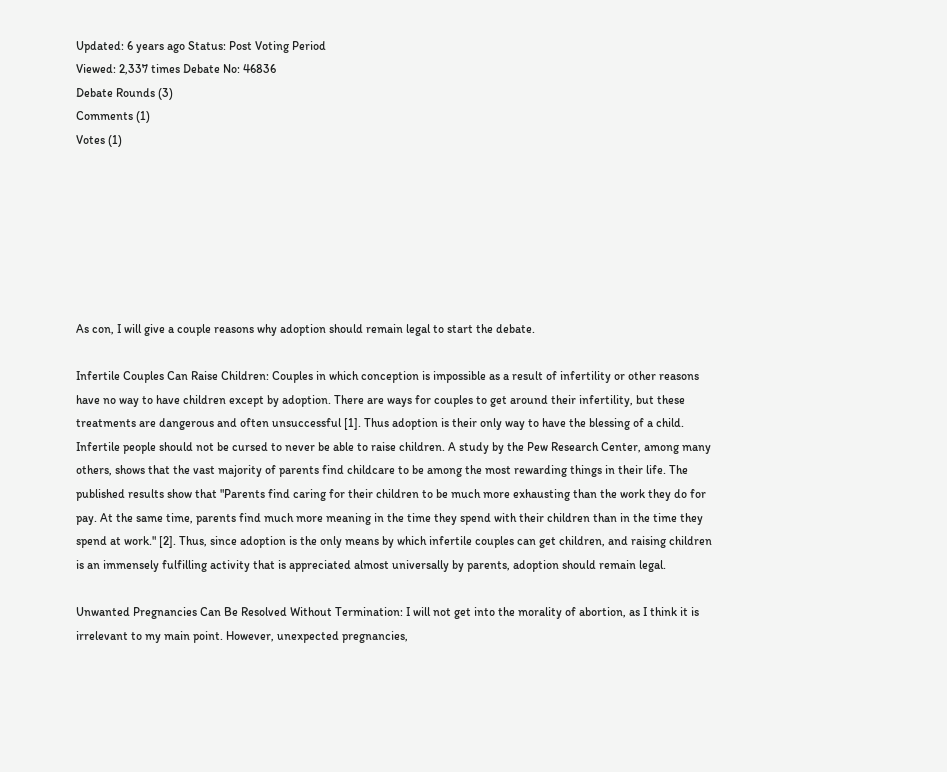Updated: 6 years ago Status: Post Voting Period
Viewed: 2,337 times Debate No: 46836
Debate Rounds (3)
Comments (1)
Votes (1)







As con, I will give a couple reasons why adoption should remain legal to start the debate.

Infertile Couples Can Raise Children: Couples in which conception is impossible as a result of infertility or other reasons have no way to have children except by adoption. There are ways for couples to get around their infertility, but these treatments are dangerous and often unsuccessful [1]. Thus adoption is their only way to have the blessing of a child. Infertile people should not be cursed to never be able to raise children. A study by the Pew Research Center, among many others, shows that the vast majority of parents find childcare to be among the most rewarding things in their life. The published results show that "Parents find caring for their children to be much more exhausting than the work they do for pay. At the same time, parents find much more meaning in the time they spend with their children than in the time they spend at work." [2]. Thus, since adoption is the only means by which infertile couples can get children, and raising children is an immensely fulfilling activity that is appreciated almost universally by parents, adoption should remain legal.

Unwanted Pregnancies Can Be Resolved Without Termination: I will not get into the morality of abortion, as I think it is irrelevant to my main point. However, unexpected pregnancies,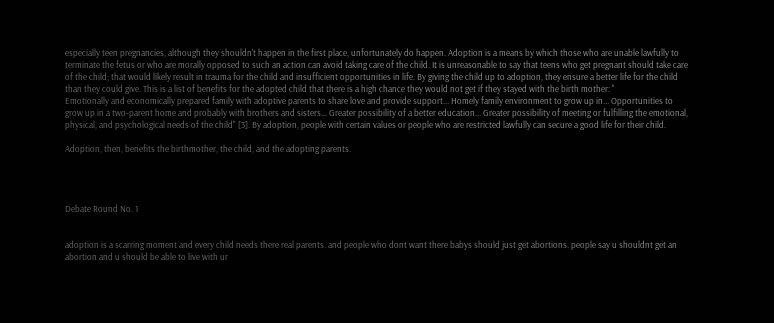especially teen pregnancies, although they shouldn't happen in the first place, unfortunately do happen. Adoption is a means by which those who are unable lawfully to terminate the fetus or who are morally opposed to such an action can avoid taking care of the child. It is unreasonable to say that teens who get pregnant should take care of the child; that would likely result in trauma for the child and insufficient opportunities in life. By giving the child up to adoption, they ensure a better life for the child than they could give. This is a list of benefits for the adopted child that there is a high chance they would not get if they stayed with the birth mother: "
Emotionally and economically prepared family with adoptive parents to share love and provide support... Homely family environment to grow up in... Opportunities to grow up in a two-parent home and probably with brothers and sisters... Greater possibility of a better education... Greater possibility of meeting or fulfilling the emotional, physical, and psychological needs of the child" [3]. By adoption, people with certain values or people who are restricted lawfully can secure a good life for their child.

Adoption, then, benefits the birthmother, the child, and the adopting parents.




Debate Round No. 1


adoption is a scarring moment and every child needs there real parents. and people who dont want there babys should just get abortions. people say u shouldnt get an abortion and u should be able to live with ur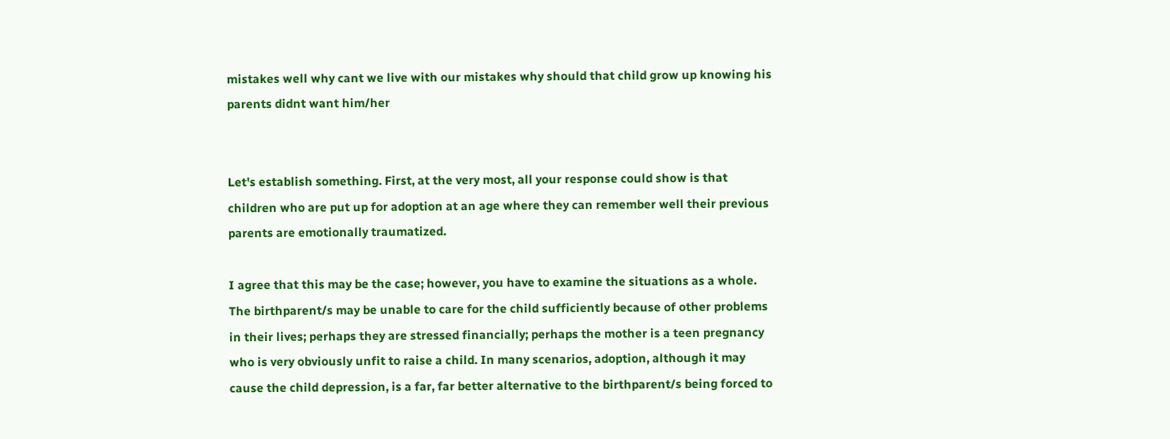mistakes well why cant we live with our mistakes why should that child grow up knowing his parents didnt want him/her


Let's establish something. First, at the very most, all your response could show is that children who are put up for adoption at an age where they can remember well their previous parents are emotionally traumatized.

I agree that this may be the case; however, you have to examine the situations as a whole. The birthparent/s may be unable to care for the child sufficiently because of other problems in their lives; perhaps they are stressed financially; perhaps the mother is a teen pregnancy who is very obviously unfit to raise a child. In many scenarios, adoption, although it may cause the child depression, is a far, far better alternative to the birthparent/s being forced to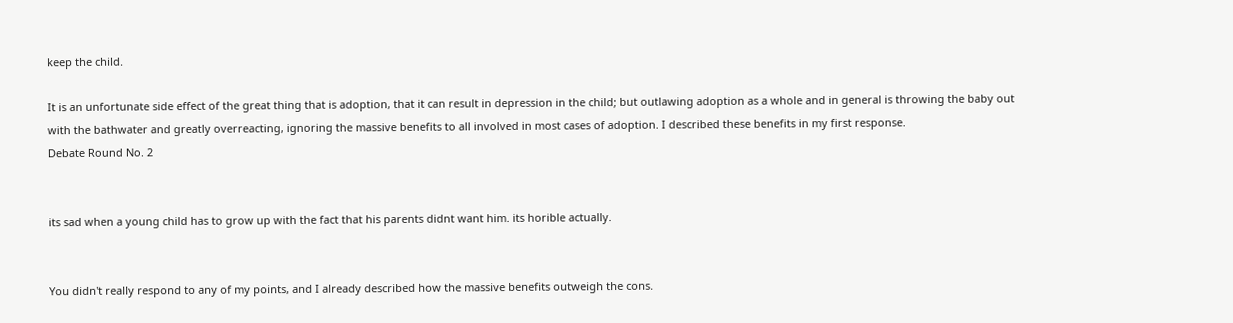keep the child.

It is an unfortunate side effect of the great thing that is adoption, that it can result in depression in the child; but outlawing adoption as a whole and in general is throwing the baby out with the bathwater and greatly overreacting, ignoring the massive benefits to all involved in most cases of adoption. I described these benefits in my first response.
Debate Round No. 2


its sad when a young child has to grow up with the fact that his parents didnt want him. its horible actually.


You didn't really respond to any of my points, and I already described how the massive benefits outweigh the cons.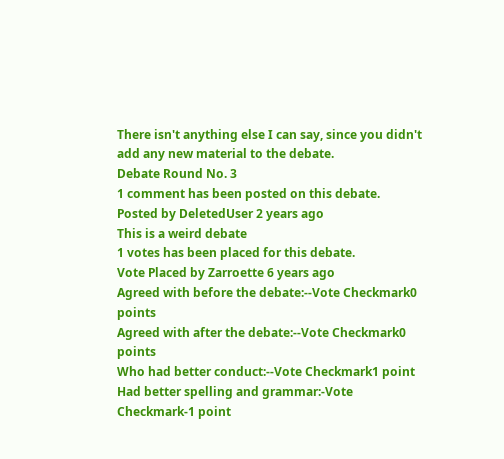There isn't anything else I can say, since you didn't add any new material to the debate.
Debate Round No. 3
1 comment has been posted on this debate.
Posted by DeletedUser 2 years ago
This is a weird debate
1 votes has been placed for this debate.
Vote Placed by Zarroette 6 years ago
Agreed with before the debate:--Vote Checkmark0 points
Agreed with after the debate:--Vote Checkmark0 points
Who had better conduct:--Vote Checkmark1 point
Had better spelling and grammar:-Vote Checkmark-1 point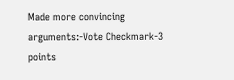Made more convincing arguments:-Vote Checkmark-3 points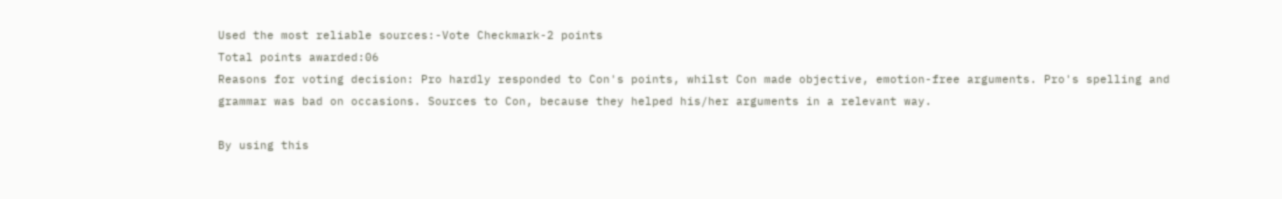Used the most reliable sources:-Vote Checkmark-2 points
Total points awarded:06
Reasons for voting decision: Pro hardly responded to Con's points, whilst Con made objective, emotion-free arguments. Pro's spelling and grammar was bad on occasions. Sources to Con, because they helped his/her arguments in a relevant way.

By using this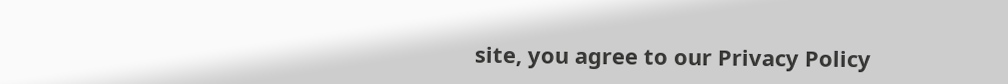site, you agree to our Privacy Policy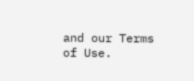and our Terms of Use.